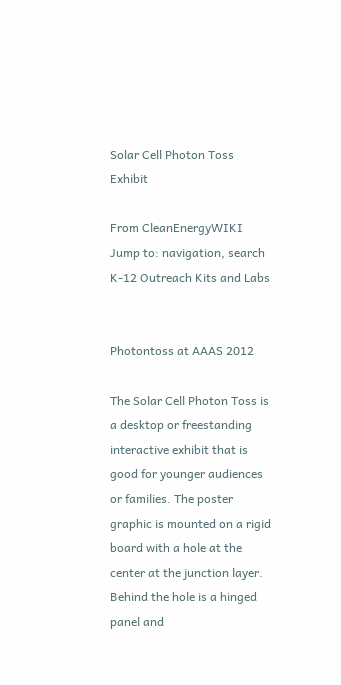Solar Cell Photon Toss Exhibit

From CleanEnergyWIKI
Jump to: navigation, search
K-12 Outreach Kits and Labs


Photontoss at AAAS 2012

The Solar Cell Photon Toss is a desktop or freestanding interactive exhibit that is good for younger audiences or families. The poster graphic is mounted on a rigid board with a hole at the center at the junction layer. Behind the hole is a hinged panel and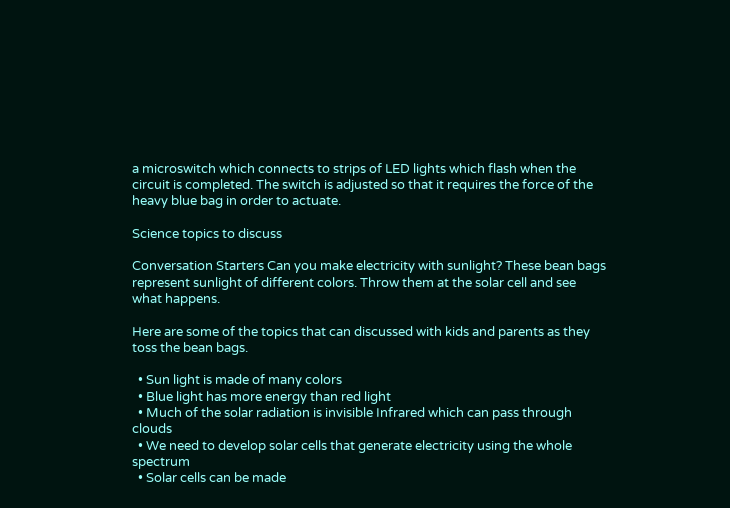a microswitch which connects to strips of LED lights which flash when the circuit is completed. The switch is adjusted so that it requires the force of the heavy blue bag in order to actuate.

Science topics to discuss

Conversation Starters Can you make electricity with sunlight? These bean bags represent sunlight of different colors. Throw them at the solar cell and see what happens.

Here are some of the topics that can discussed with kids and parents as they toss the bean bags.

  • Sun light is made of many colors
  • Blue light has more energy than red light
  • Much of the solar radiation is invisible Infrared which can pass through clouds
  • We need to develop solar cells that generate electricity using the whole spectrum
  • Solar cells can be made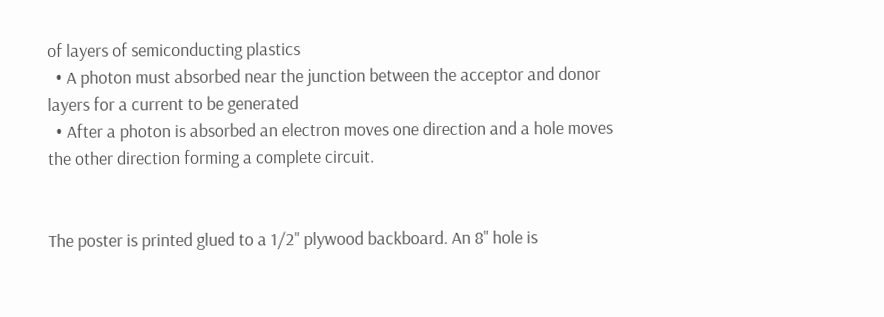of layers of semiconducting plastics
  • A photon must absorbed near the junction between the acceptor and donor layers for a current to be generated
  • After a photon is absorbed an electron moves one direction and a hole moves the other direction forming a complete circuit.


The poster is printed glued to a 1/2" plywood backboard. An 8" hole is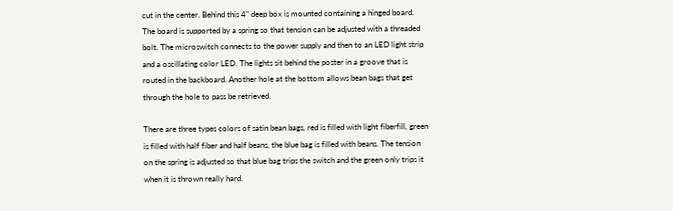cut in the center. Behind this 4" deep box is mounted containing a hinged board. The board is supported by a spring so that tension can be adjusted with a threaded bolt. The microswitch connects to the power supply and then to an LED light strip and a oscillating color LED. The lights sit behind the poster in a groove that is routed in the backboard. Another hole at the bottom allows bean bags that get through the hole to pass be retrieved.

There are three types colors of satin bean bags, red is filled with light fiberfill, green is filled with half fiber and half beans, the blue bag is filled with beans. The tension on the spring is adjusted so that blue bag trips the switch and the green only trips it when it is thrown really hard.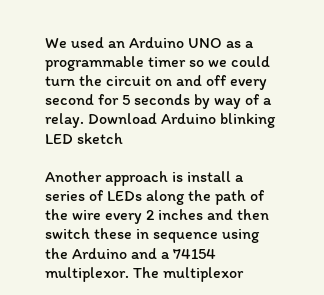We used an Arduino UNO as a programmable timer so we could turn the circuit on and off every second for 5 seconds by way of a relay. Download Arduino blinking LED sketch

Another approach is install a series of LEDs along the path of the wire every 2 inches and then switch these in sequence using the Arduino and a 74154 multiplexor. The multiplexor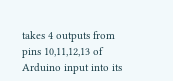takes 4 outputs from pins 10,11,12,13 of Arduino input into its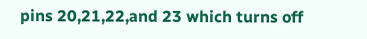pins 20,21,22,and 23 which turns off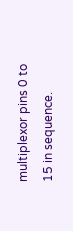multiplexor pins 0 to 15 in sequence.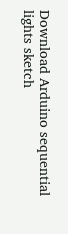Download Arduino sequential lights sketch